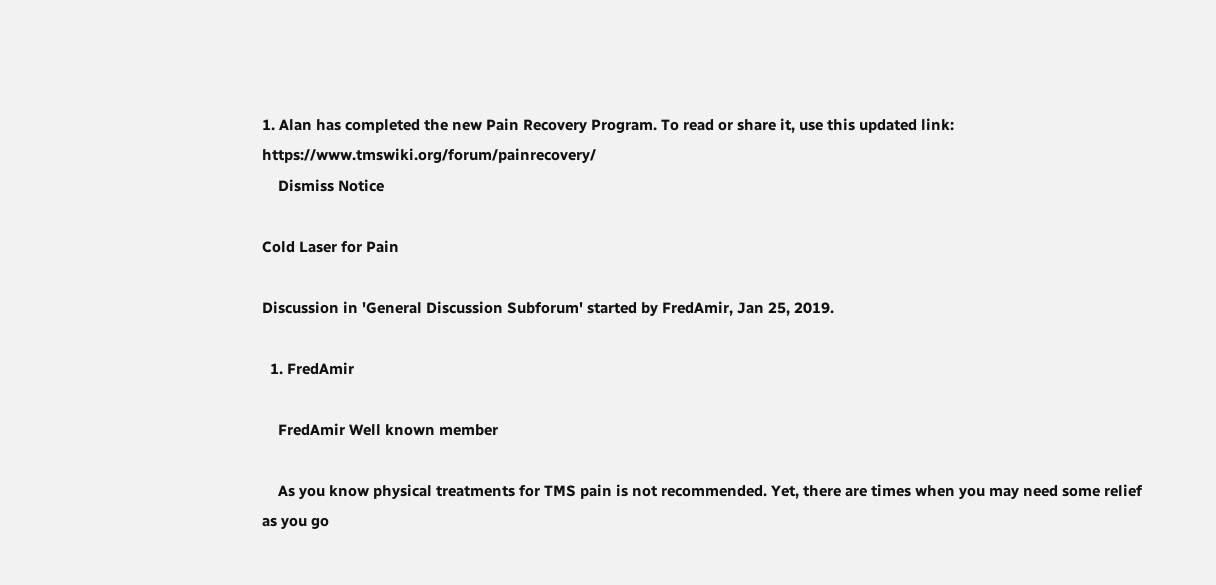1. Alan has completed the new Pain Recovery Program. To read or share it, use this updated link: https://www.tmswiki.org/forum/painrecovery/
    Dismiss Notice

Cold Laser for Pain

Discussion in 'General Discussion Subforum' started by FredAmir, Jan 25, 2019.

  1. FredAmir

    FredAmir Well known member

    As you know physical treatments for TMS pain is not recommended. Yet, there are times when you may need some relief as you go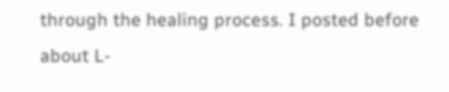through the healing process. I posted before about L-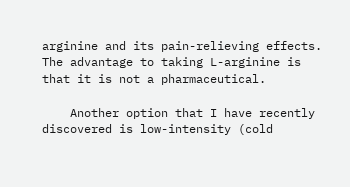arginine and its pain-relieving effects. The advantage to taking L-arginine is that it is not a pharmaceutical.

    Another option that I have recently discovered is low-intensity (cold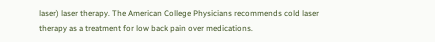laser) laser therapy. The American College Physicians recommends cold laser therapy as a treatment for low back pain over medications.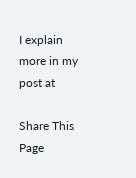I explain more in my post at

Share This Page